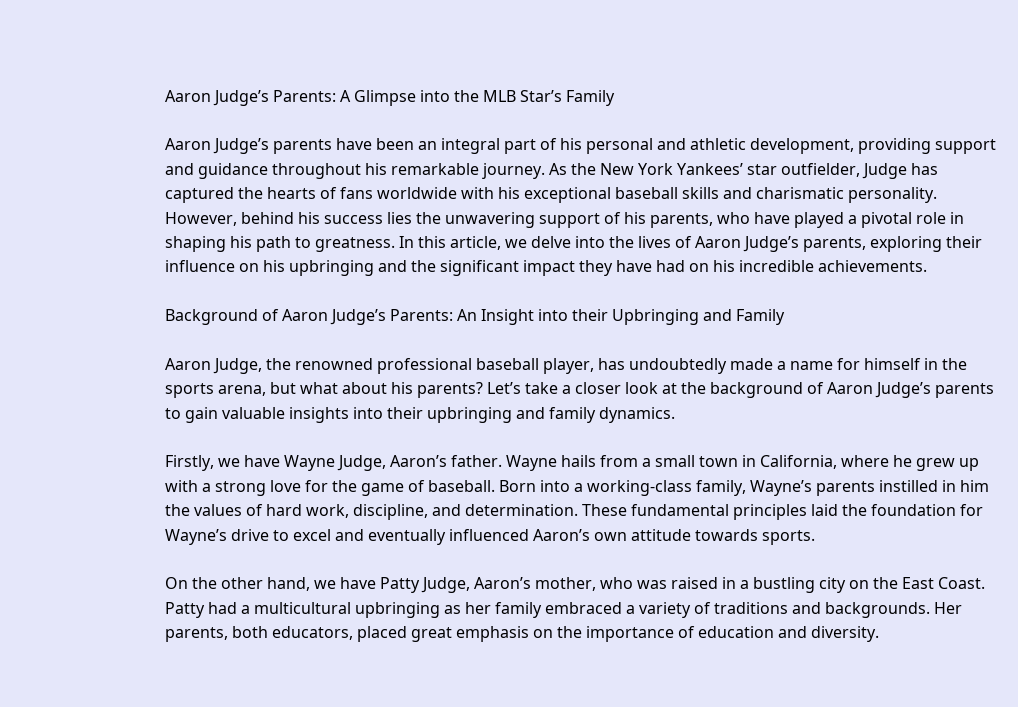Aaron Judge’s Parents: A Glimpse into the MLB Star’s Family

Aaron Judge’s parents have been an integral part of his personal and athletic development, providing support and guidance throughout his remarkable journey. As the New York Yankees’ star outfielder, Judge has captured the hearts of fans worldwide with his exceptional baseball skills and charismatic personality. However, behind his success lies the unwavering support of his parents, who have played a pivotal role in shaping his path to greatness. In this article, we delve into the lives of Aaron Judge’s parents, exploring their influence on his upbringing and the significant impact they have had on his incredible achievements.

Background of Aaron Judge’s Parents: An Insight into their Upbringing and Family

Aaron Judge, the renowned professional baseball player, has undoubtedly made a name for himself in the sports arena, but what about his parents? Let’s take a closer look at the background of Aaron Judge’s parents to gain valuable insights into their upbringing and family dynamics.

Firstly, we have Wayne Judge, Aaron’s father. Wayne hails from a small town in California, where he grew up with a strong love for the game of baseball. Born into a working-class family, Wayne’s parents instilled in him the values of hard work, discipline, and determination. These fundamental principles laid the foundation for Wayne’s drive to excel and eventually influenced Aaron’s own attitude towards sports.

On the other hand, we have Patty Judge, Aaron’s mother, who was raised in a bustling city on the East Coast. Patty had a multicultural upbringing as her family embraced a variety of traditions and backgrounds. Her parents, both educators, placed great emphasis on the importance of education and diversity.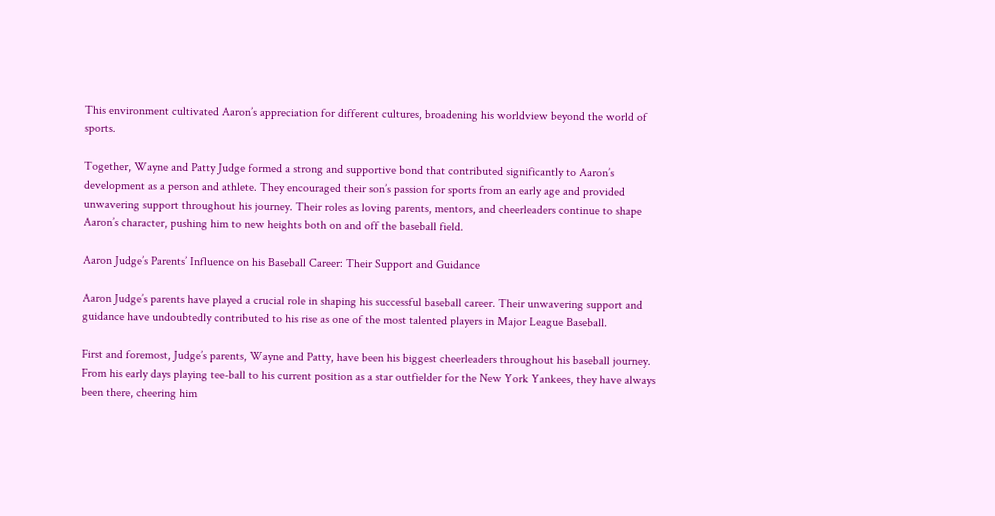This environment cultivated Aaron’s appreciation for different cultures, broadening his worldview beyond the world of sports.

Together, Wayne and Patty Judge formed a strong and supportive bond that contributed significantly to Aaron’s development as a person and athlete. They encouraged their son’s passion for sports from an early age and provided unwavering support throughout his journey. Their roles as loving parents, mentors, and cheerleaders continue to shape Aaron’s character, pushing him to new heights both on and off the baseball field.

Aaron Judge’s Parents’ Influence on his Baseball Career: Their Support and Guidance

Aaron Judge’s parents have played a crucial role in shaping his successful baseball career. Their unwavering support and guidance have undoubtedly contributed to his rise as one of the most talented players in Major League Baseball.

First and foremost, Judge’s parents, Wayne and Patty, have been his biggest cheerleaders throughout his baseball journey. From his early days playing tee-ball to his current position as a star outfielder for the New York Yankees, they have always been there, cheering him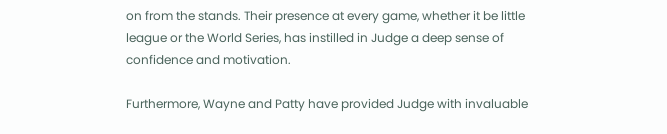on from the stands. Their presence at every game, whether it be little league or the World Series, has instilled in Judge a deep sense of confidence and motivation.

Furthermore, Wayne and Patty have provided Judge with invaluable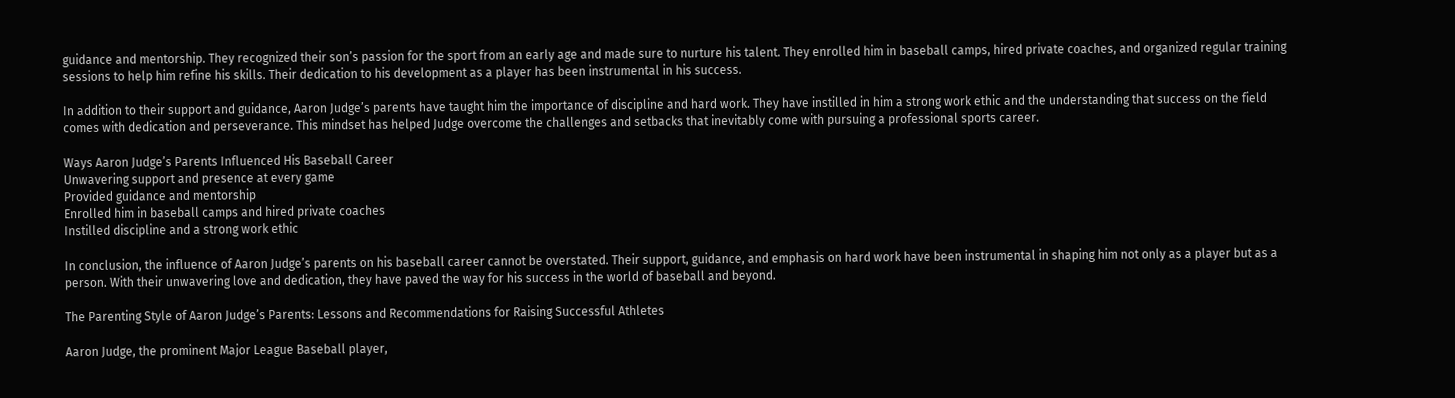guidance and mentorship. They recognized their son’s passion for the sport from an early age and made sure to nurture his talent. They enrolled him in baseball camps, hired private coaches, and organized regular training sessions to help him refine his skills. Their dedication to his development as a player has been instrumental in his success.

In addition to their support and guidance, Aaron Judge’s parents have taught him the importance of discipline and hard work. They have instilled in him a strong work ethic and the understanding that success on the field comes with dedication and perseverance. This mindset has helped Judge overcome the challenges and setbacks that inevitably come with pursuing a professional sports career.

Ways Aaron Judge’s Parents Influenced His Baseball Career
Unwavering support and presence at every game
Provided guidance and mentorship
Enrolled him in baseball camps and hired private coaches
Instilled discipline and a strong work ethic

In conclusion, the influence of Aaron Judge’s parents on his baseball career cannot be overstated. Their support, guidance, and emphasis on hard work have been instrumental in shaping him not only as a player but as a person. With their unwavering love and dedication, they have paved the way for his success in the world of baseball and beyond.

The Parenting Style of Aaron Judge’s Parents: Lessons and Recommendations for Raising Successful Athletes

Aaron Judge, the prominent Major League Baseball player,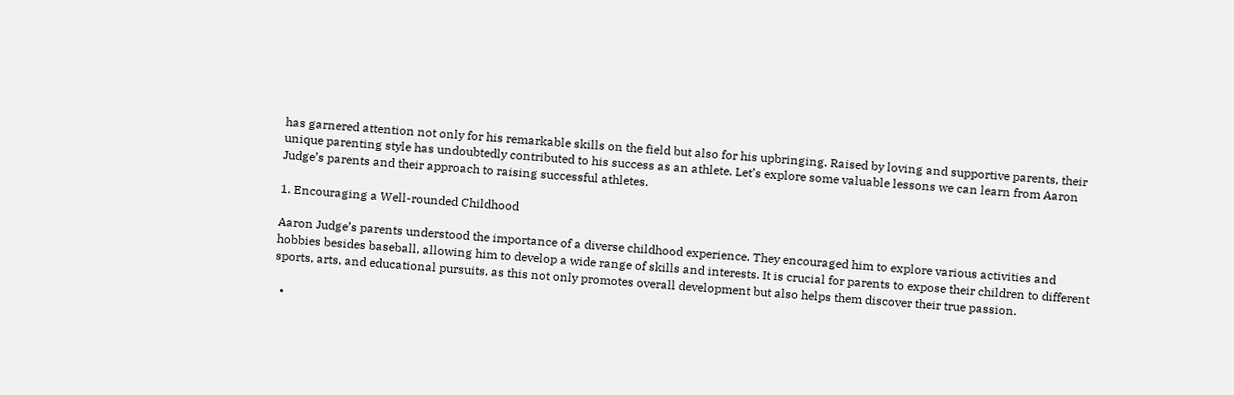has garnered attention not only for his remarkable skills on the field but also for his upbringing. Raised by loving and supportive parents, their unique parenting style has undoubtedly contributed to his success as an athlete. Let’s explore some valuable lessons we can learn from Aaron Judge’s parents and their approach to raising successful athletes.

1. Encouraging a Well-rounded Childhood

Aaron Judge’s parents understood the importance of a diverse childhood experience. They encouraged him to explore various activities and hobbies besides baseball, allowing him to develop a wide range of skills and interests. It is crucial for parents to expose their children to different sports, arts, and educational pursuits, as this not only promotes overall development but also helps them discover their true passion.

  •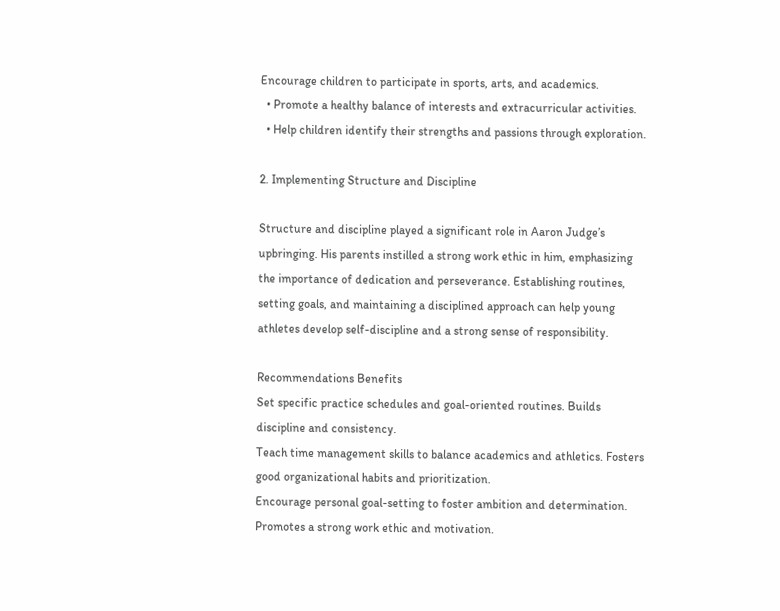Encourage children to participate in sports, arts, and academics.
  • Promote a healthy balance of interests and extracurricular activities.
  • Help children identify their strengths and passions through exploration.

2. Implementing Structure and Discipline

Structure and discipline played a significant role in Aaron Judge’s upbringing. His parents instilled a strong work ethic in him, emphasizing the importance of dedication and perseverance. Establishing routines, setting goals, and maintaining a disciplined approach can help young athletes develop self-discipline and a strong sense of responsibility.

Recommendations Benefits
Set specific practice schedules and goal-oriented routines. Builds discipline and consistency.
Teach time management skills to balance academics and athletics. Fosters good organizational habits and prioritization.
Encourage personal goal-setting to foster ambition and determination. Promotes a strong work ethic and motivation.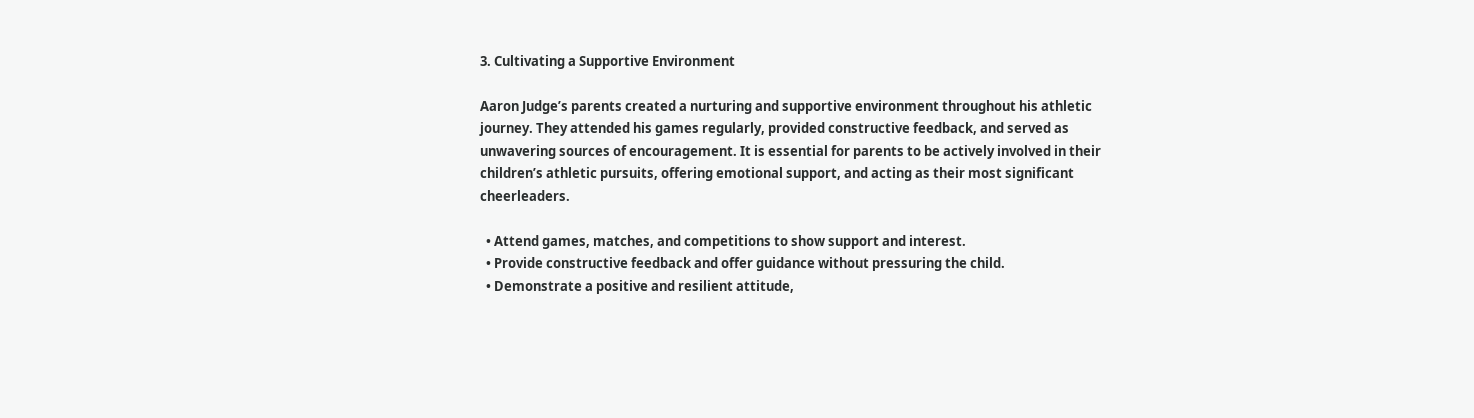3. Cultivating a Supportive Environment

Aaron Judge’s parents created a nurturing and supportive environment throughout his athletic journey. They attended his games regularly, provided constructive feedback, and served as unwavering sources of encouragement. It is essential for parents to be actively involved in their children’s athletic pursuits, offering emotional support, and acting as their most significant cheerleaders.

  • Attend games, matches, and competitions to show support and interest.
  • Provide constructive feedback and offer guidance without pressuring the child.
  • Demonstrate a positive and resilient attitude,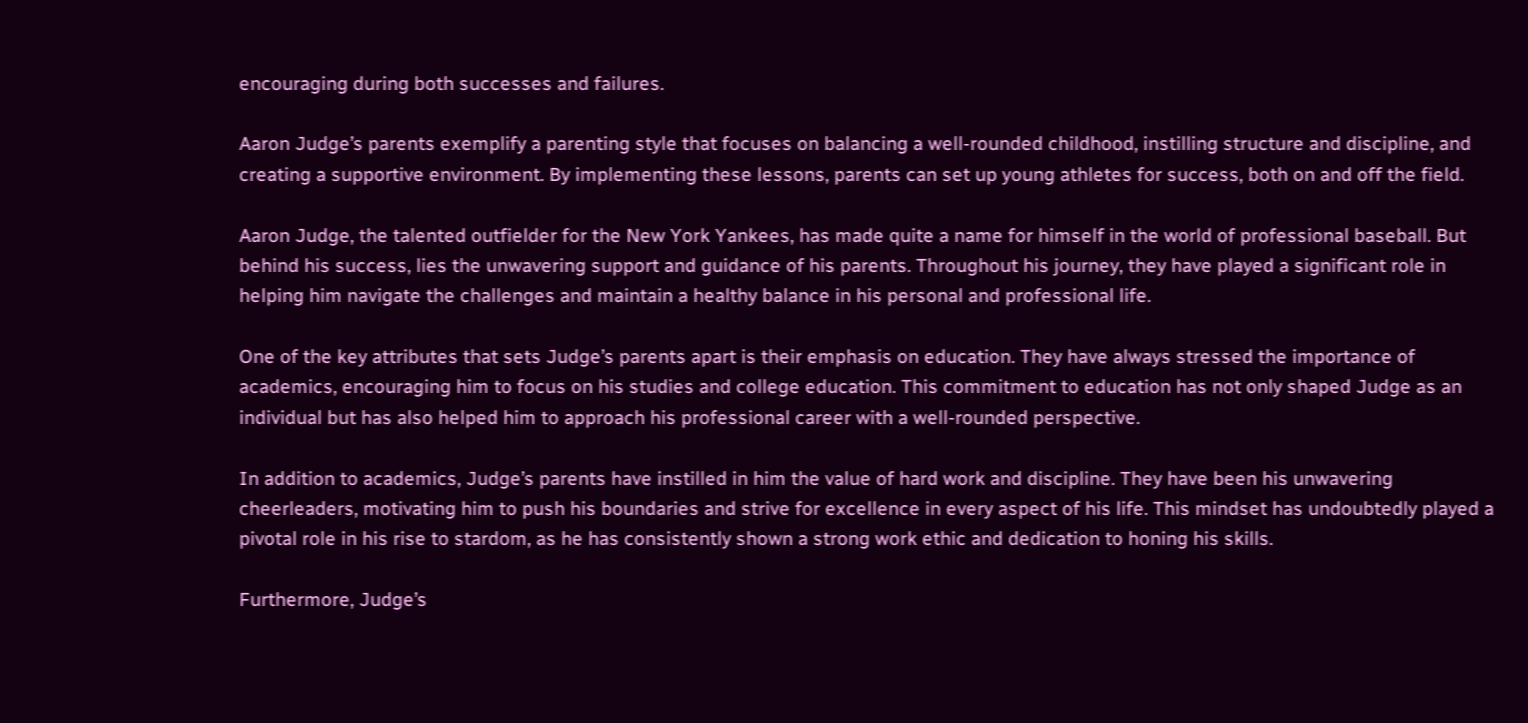encouraging during both successes and failures.

Aaron Judge’s parents exemplify a parenting style that focuses on balancing a well-rounded childhood, instilling structure and discipline, and creating a supportive environment. By implementing these lessons, parents can set up young athletes for success, both on and off the field.

Aaron Judge, the talented outfielder for the New York Yankees, has made quite a name for himself in the world of professional baseball. But behind his success, lies the unwavering support and guidance of his parents. Throughout his journey, they have played a significant role in helping him navigate the challenges and maintain a healthy balance in his personal and professional life.

One of the key attributes that sets Judge’s parents apart is their emphasis on education. They have always stressed the importance of academics, encouraging him to focus on his studies and college education. This commitment to education has not only shaped Judge as an individual but has also helped him to approach his professional career with a well-rounded perspective.

In addition to academics, Judge’s parents have instilled in him the value of hard work and discipline. They have been his unwavering cheerleaders, motivating him to push his boundaries and strive for excellence in every aspect of his life. This mindset has undoubtedly played a pivotal role in his rise to stardom, as he has consistently shown a strong work ethic and dedication to honing his skills.

Furthermore, Judge’s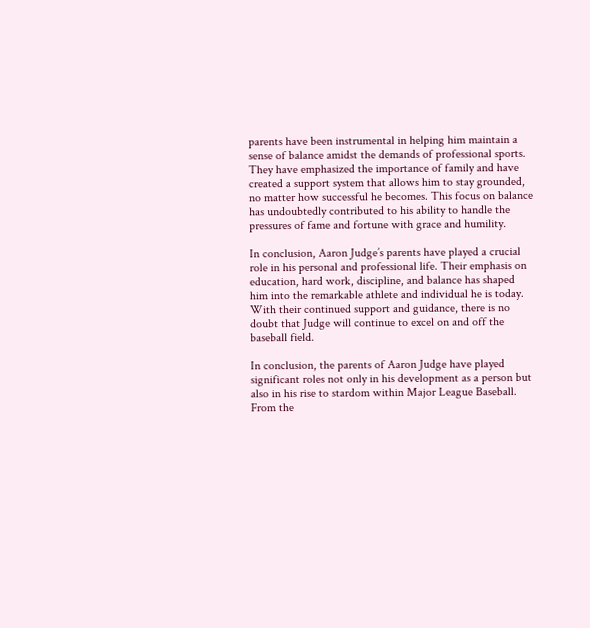parents have been instrumental in helping him maintain a sense of balance amidst the demands of professional sports. They have emphasized the importance of family and have created a support system that allows him to stay grounded, no matter how successful he becomes. This focus on balance has undoubtedly contributed to his ability to handle the pressures of fame and fortune with grace and humility.

In conclusion, Aaron Judge’s parents have played a crucial role in his personal and professional life. Their emphasis on education, hard work, discipline, and balance has shaped him into the remarkable athlete and individual he is today. With their continued support and guidance, there is no doubt that Judge will continue to excel on and off the baseball field.

In conclusion, the parents of Aaron Judge have played significant roles not only in his development as a person but also in his rise to stardom within Major League Baseball. From the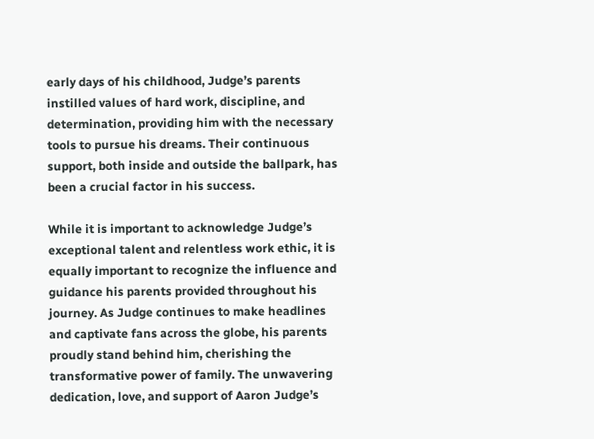early days of his childhood, Judge’s parents instilled values of hard work, discipline, and determination, providing him with the necessary tools to pursue his dreams. Their continuous support, both inside and outside the ballpark, has been a crucial factor in his success.

While it is important to acknowledge Judge’s exceptional talent and relentless work ethic, it is equally important to recognize the influence and guidance his parents provided throughout his journey. As Judge continues to make headlines and captivate fans across the globe, his parents proudly stand behind him, cherishing the transformative power of family. The unwavering dedication, love, and support of Aaron Judge’s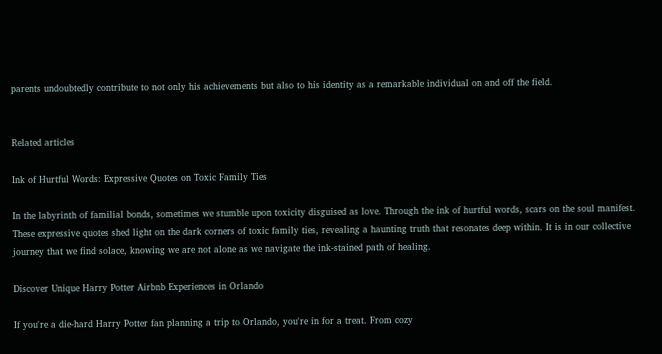parents undoubtedly contribute to not only his achievements but also to his identity as a remarkable individual on and off the field.


Related articles

Ink of Hurtful Words: Expressive Quotes on Toxic Family Ties

In the labyrinth of familial bonds, sometimes we stumble upon toxicity disguised as love. Through the ink of hurtful words, scars on the soul manifest. These expressive quotes shed light on the dark corners of toxic family ties, revealing a haunting truth that resonates deep within. It is in our collective journey that we find solace, knowing we are not alone as we navigate the ink-stained path of healing.

Discover Unique Harry Potter Airbnb Experiences in Orlando

If you're a die-hard Harry Potter fan planning a trip to Orlando, you're in for a treat. From cozy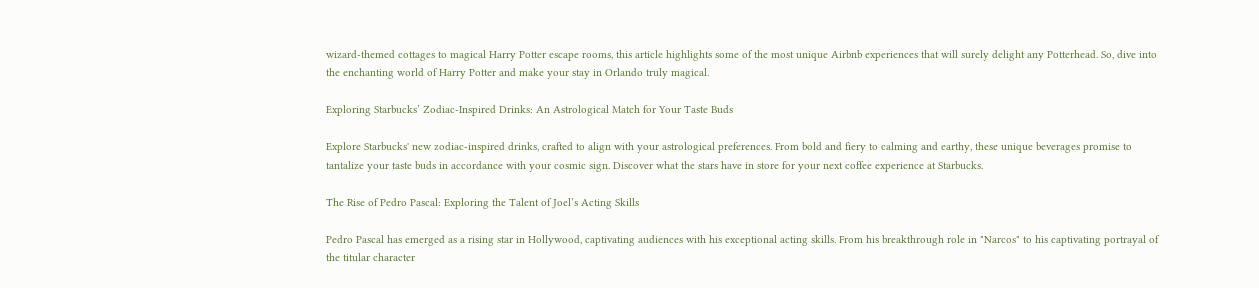wizard-themed cottages to magical Harry Potter escape rooms, this article highlights some of the most unique Airbnb experiences that will surely delight any Potterhead. So, dive into the enchanting world of Harry Potter and make your stay in Orlando truly magical.

Exploring Starbucks’ Zodiac-Inspired Drinks: An Astrological Match for Your Taste Buds

Explore Starbucks' new zodiac-inspired drinks, crafted to align with your astrological preferences. From bold and fiery to calming and earthy, these unique beverages promise to tantalize your taste buds in accordance with your cosmic sign. Discover what the stars have in store for your next coffee experience at Starbucks.

The Rise of Pedro Pascal: Exploring the Talent of Joel’s Acting Skills

Pedro Pascal has emerged as a rising star in Hollywood, captivating audiences with his exceptional acting skills. From his breakthrough role in "Narcos" to his captivating portrayal of the titular character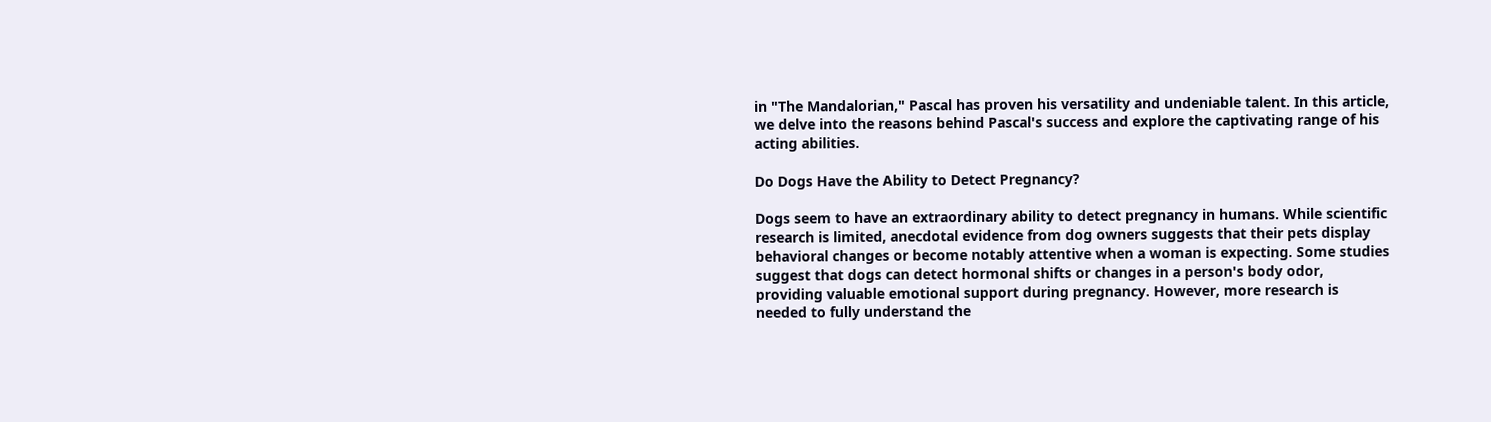in "The Mandalorian," Pascal has proven his versatility and undeniable talent. In this article, we delve into the reasons behind Pascal's success and explore the captivating range of his acting abilities.

Do Dogs Have the Ability to Detect Pregnancy?

Dogs seem to have an extraordinary ability to detect pregnancy in humans. While scientific research is limited, anecdotal evidence from dog owners suggests that their pets display behavioral changes or become notably attentive when a woman is expecting. Some studies suggest that dogs can detect hormonal shifts or changes in a person's body odor, providing valuable emotional support during pregnancy. However, more research is needed to fully understand the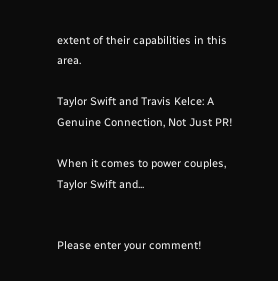extent of their capabilities in this area.

Taylor Swift and Travis Kelce: A Genuine Connection, Not Just PR!

When it comes to power couples, Taylor Swift and...


Please enter your comment!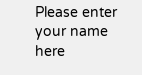Please enter your name here